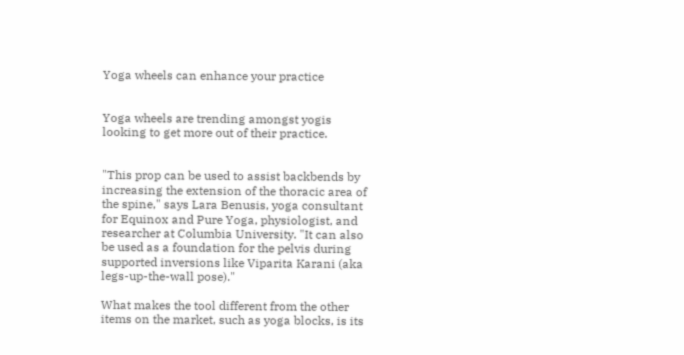Yoga wheels can enhance your practice


Yoga wheels are trending amongst yogis looking to get more out of their practice.


"This prop can be used to assist backbends by increasing the extension of the thoracic area of the spine," says Lara Benusis, yoga consultant for Equinox and Pure Yoga, physiologist, and researcher at Columbia University. "It can also be used as a foundation for the pelvis during supported inversions like Viparita Karani (aka legs-up-the-wall pose)."

What makes the tool different from the other items on the market, such as yoga blocks, is its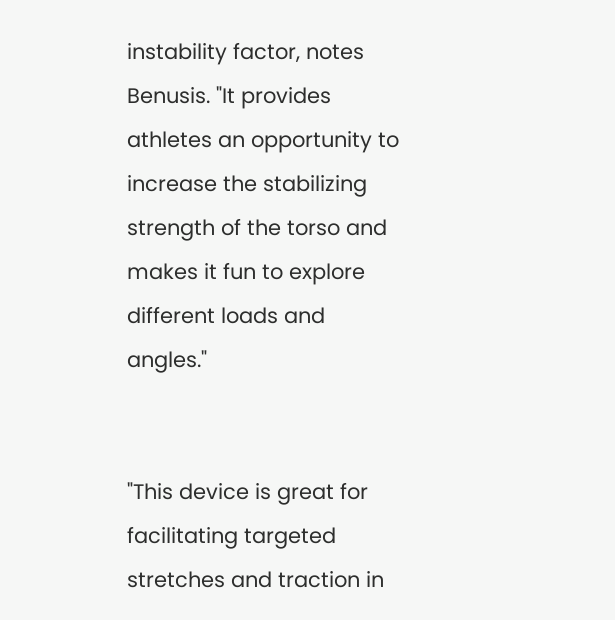instability factor, notes Benusis. "It provides athletes an opportunity to increase the stabilizing strength of the torso and makes it fun to explore different loads and angles."


"This device is great for facilitating targeted stretches and traction in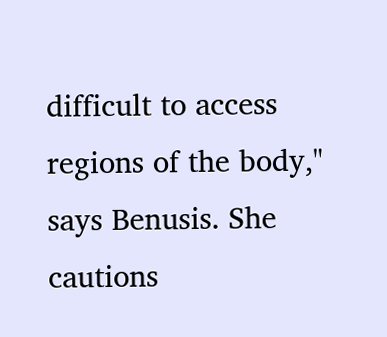difficult to access regions of the body," says Benusis. She cautions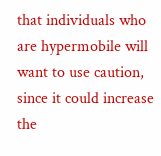that individuals who are hypermobile will want to use caution, since it could increase the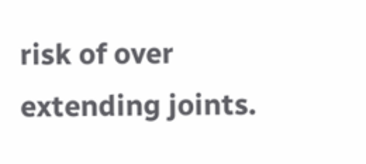risk of over extending joints.